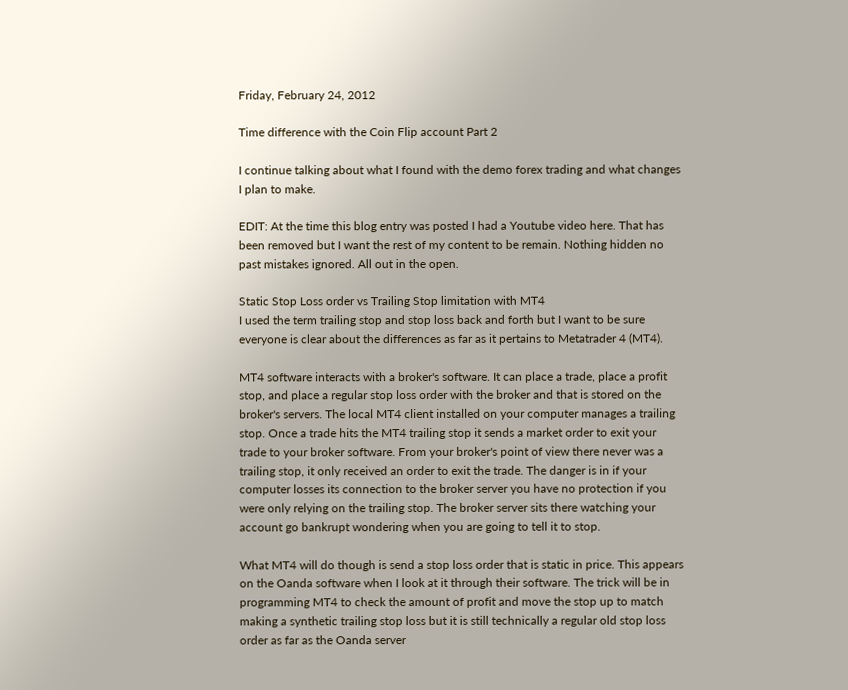Friday, February 24, 2012

Time difference with the Coin Flip account Part 2

I continue talking about what I found with the demo forex trading and what changes I plan to make.

EDIT: At the time this blog entry was posted I had a Youtube video here. That has been removed but I want the rest of my content to be remain. Nothing hidden no past mistakes ignored. All out in the open.

Static Stop Loss order vs Trailing Stop limitation with MT4
I used the term trailing stop and stop loss back and forth but I want to be sure everyone is clear about the differences as far as it pertains to Metatrader 4 (MT4).

MT4 software interacts with a broker's software. It can place a trade, place a profit stop, and place a regular stop loss order with the broker and that is stored on the broker's servers. The local MT4 client installed on your computer manages a trailing stop. Once a trade hits the MT4 trailing stop it sends a market order to exit your trade to your broker software. From your broker's point of view there never was a trailing stop, it only received an order to exit the trade. The danger is in if your computer losses its connection to the broker server you have no protection if you were only relying on the trailing stop. The broker server sits there watching your account go bankrupt wondering when you are going to tell it to stop.

What MT4 will do though is send a stop loss order that is static in price. This appears on the Oanda software when I look at it through their software. The trick will be in programming MT4 to check the amount of profit and move the stop up to match making a synthetic trailing stop loss but it is still technically a regular old stop loss order as far as the Oanda server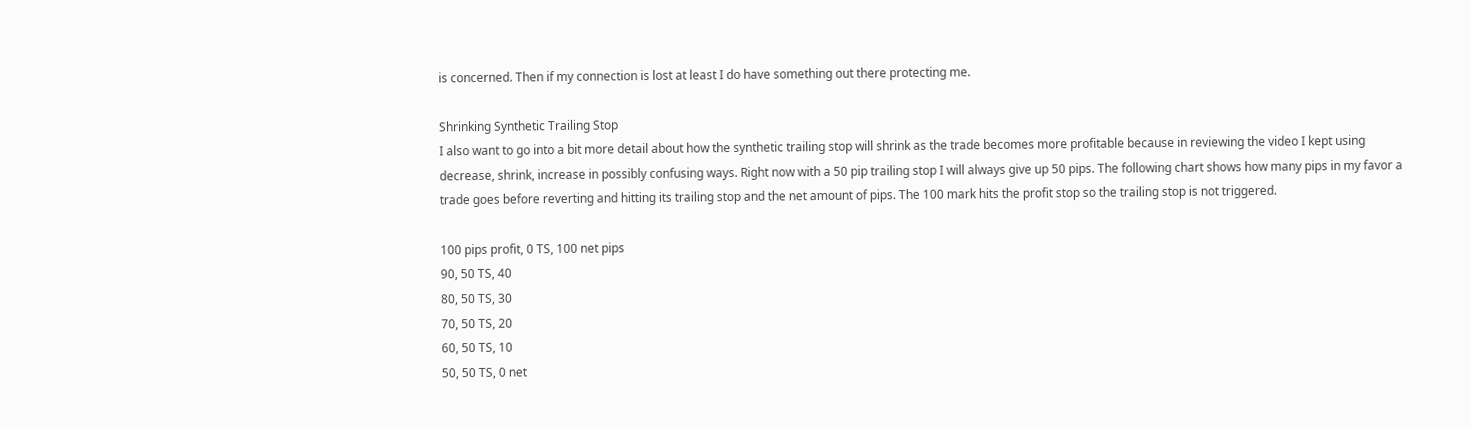is concerned. Then if my connection is lost at least I do have something out there protecting me.

Shrinking Synthetic Trailing Stop
I also want to go into a bit more detail about how the synthetic trailing stop will shrink as the trade becomes more profitable because in reviewing the video I kept using decrease, shrink, increase in possibly confusing ways. Right now with a 50 pip trailing stop I will always give up 50 pips. The following chart shows how many pips in my favor a trade goes before reverting and hitting its trailing stop and the net amount of pips. The 100 mark hits the profit stop so the trailing stop is not triggered.

100 pips profit, 0 TS, 100 net pips
90, 50 TS, 40
80, 50 TS, 30
70, 50 TS, 20
60, 50 TS, 10
50, 50 TS, 0 net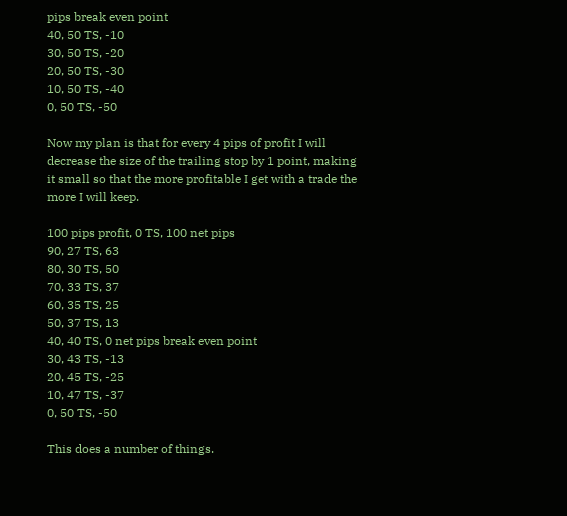pips break even point
40, 50 TS, -10
30, 50 TS, -20
20, 50 TS, -30
10, 50 TS, -40
0, 50 TS, -50

Now my plan is that for every 4 pips of profit I will decrease the size of the trailing stop by 1 point, making it small so that the more profitable I get with a trade the more I will keep.

100 pips profit, 0 TS, 100 net pips
90, 27 TS, 63
80, 30 TS, 50
70, 33 TS, 37
60, 35 TS, 25
50, 37 TS, 13
40, 40 TS, 0 net pips break even point
30, 43 TS, -13
20, 45 TS, -25
10, 47 TS, -37
0, 50 TS, -50

This does a number of things.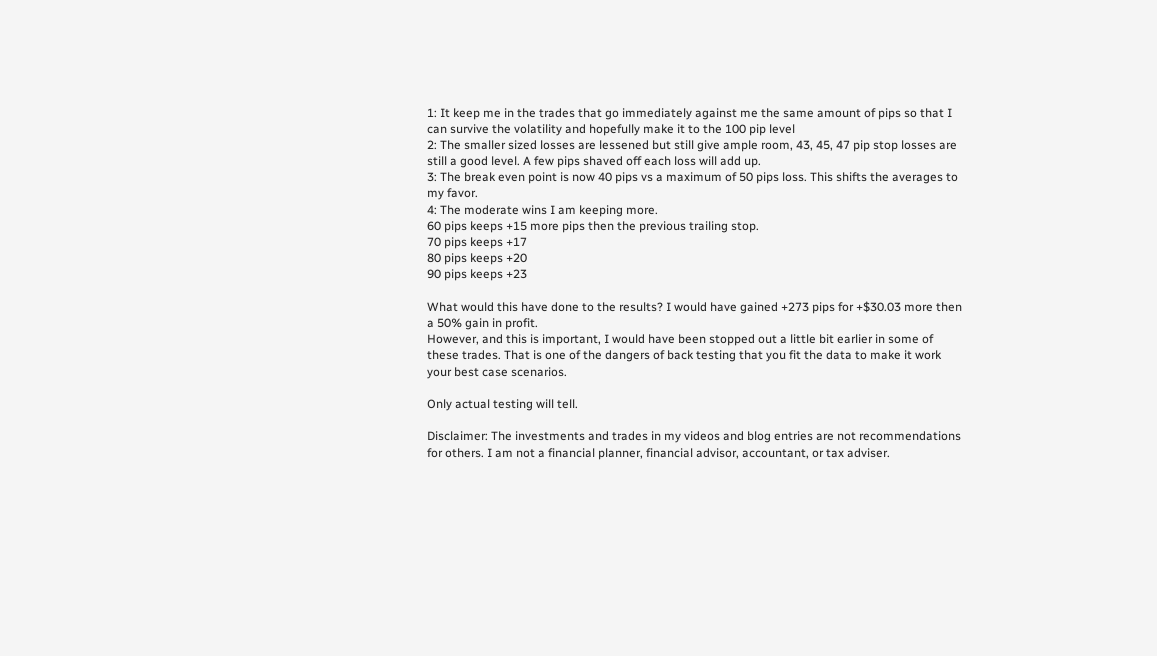1: It keep me in the trades that go immediately against me the same amount of pips so that I can survive the volatility and hopefully make it to the 100 pip level
2: The smaller sized losses are lessened but still give ample room, 43, 45, 47 pip stop losses are still a good level. A few pips shaved off each loss will add up.
3: The break even point is now 40 pips vs a maximum of 50 pips loss. This shifts the averages to my favor.
4: The moderate wins I am keeping more.
60 pips keeps +15 more pips then the previous trailing stop.
70 pips keeps +17
80 pips keeps +20
90 pips keeps +23

What would this have done to the results? I would have gained +273 pips for +$30.03 more then a 50% gain in profit.
However, and this is important, I would have been stopped out a little bit earlier in some of these trades. That is one of the dangers of back testing that you fit the data to make it work your best case scenarios.

Only actual testing will tell.

Disclaimer: The investments and trades in my videos and blog entries are not recommendations for others. I am not a financial planner, financial advisor, accountant, or tax adviser.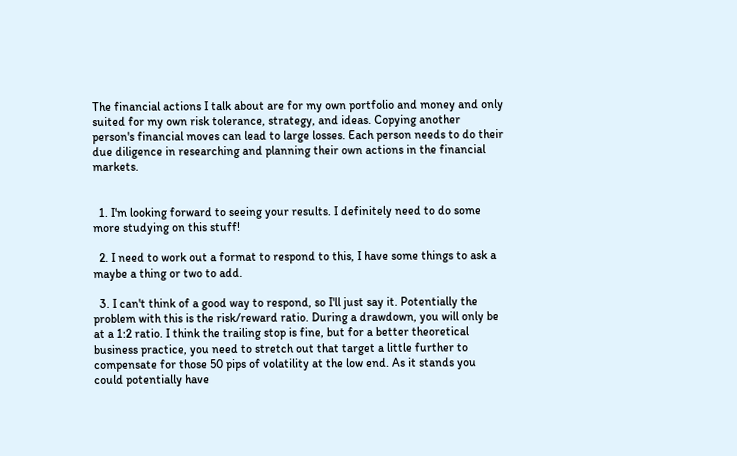The financial actions I talk about are for my own portfolio and money and only suited for my own risk tolerance, strategy, and ideas. Copying another person's financial moves can lead to large losses. Each person needs to do their due diligence in researching and planning their own actions in the financial markets.


  1. I'm looking forward to seeing your results. I definitely need to do some more studying on this stuff!

  2. I need to work out a format to respond to this, I have some things to ask a maybe a thing or two to add.

  3. I can't think of a good way to respond, so I'll just say it. Potentially the problem with this is the risk/reward ratio. During a drawdown, you will only be at a 1:2 ratio. I think the trailing stop is fine, but for a better theoretical business practice, you need to stretch out that target a little further to compensate for those 50 pips of volatility at the low end. As it stands you could potentially have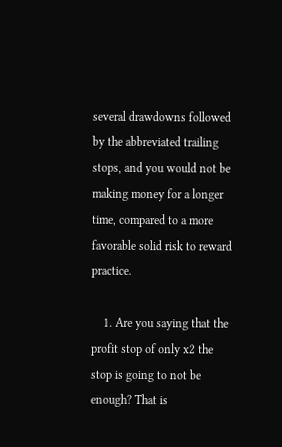several drawdowns followed by the abbreviated trailing stops, and you would not be making money for a longer time, compared to a more favorable solid risk to reward practice.

    1. Are you saying that the profit stop of only x2 the stop is going to not be enough? That is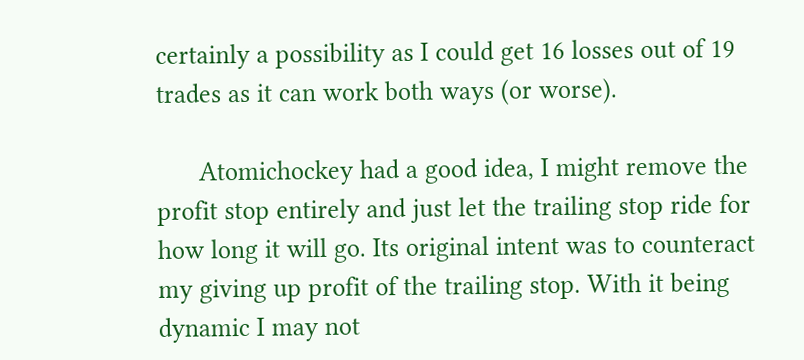certainly a possibility as I could get 16 losses out of 19 trades as it can work both ways (or worse).

      Atomichockey had a good idea, I might remove the profit stop entirely and just let the trailing stop ride for how long it will go. Its original intent was to counteract my giving up profit of the trailing stop. With it being dynamic I may not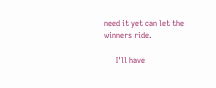need it yet can let the winners ride.

      I'll have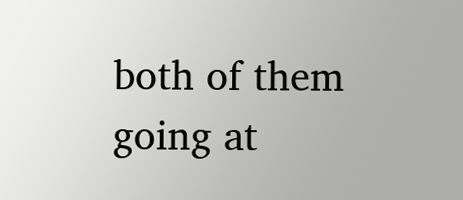both of them going at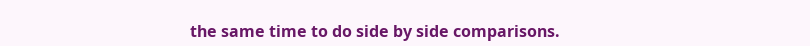the same time to do side by side comparisons.